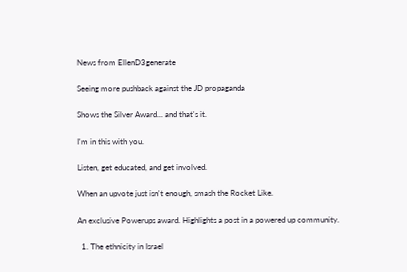News from EllenD3generate

Seeing more pushback against the JD propaganda

Shows the Silver Award... and that's it.

I'm in this with you.

Listen, get educated, and get involved.

When an upvote just isn't enough, smash the Rocket Like.

An exclusive Powerups award. Highlights a post in a powered up community.

  1. The ethnicity in Israel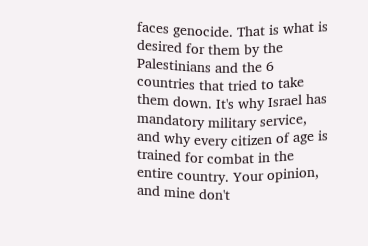faces genocide. That is what is desired for them by the Palestinians and the 6 countries that tried to take them down. It's why Israel has mandatory military service, and why every citizen of age is trained for combat in the entire country. Your opinion, and mine don't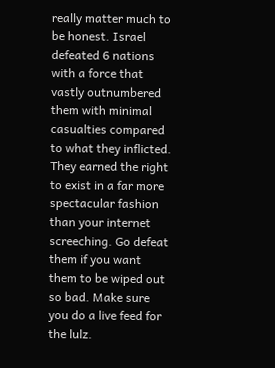really matter much to be honest. Israel defeated 6 nations with a force that vastly outnumbered them with minimal casualties compared to what they inflicted. They earned the right to exist in a far more spectacular fashion than your internet screeching. Go defeat them if you want them to be wiped out so bad. Make sure you do a live feed for the lulz.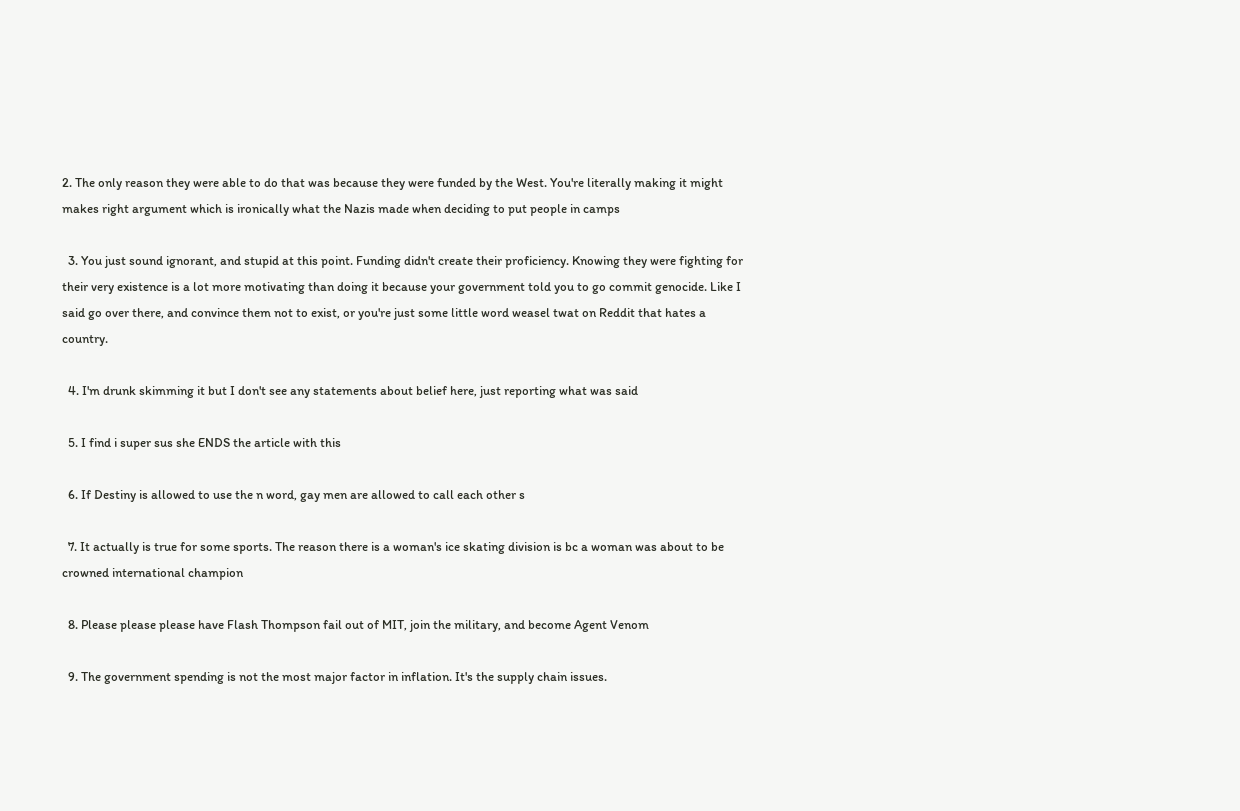2. The only reason they were able to do that was because they were funded by the West. You're literally making it might makes right argument which is ironically what the Nazis made when deciding to put people in camps

  3. You just sound ignorant, and stupid at this point. Funding didn't create their proficiency. Knowing they were fighting for their very existence is a lot more motivating than doing it because your government told you to go commit genocide. Like I said go over there, and convince them not to exist, or you're just some little word weasel twat on Reddit that hates a country.

  4. I'm drunk skimming it but I don't see any statements about belief here, just reporting what was said

  5. I find i super sus she ENDS the article with this

  6. If Destiny is allowed to use the n word, gay men are allowed to call each other s

  7. It actually is true for some sports. The reason there is a woman's ice skating division is bc a woman was about to be crowned international champion

  8. Please please please have Flash Thompson fail out of MIT, join the military, and become Agent Venom

  9. The government spending is not the most major factor in inflation. It's the supply chain issues.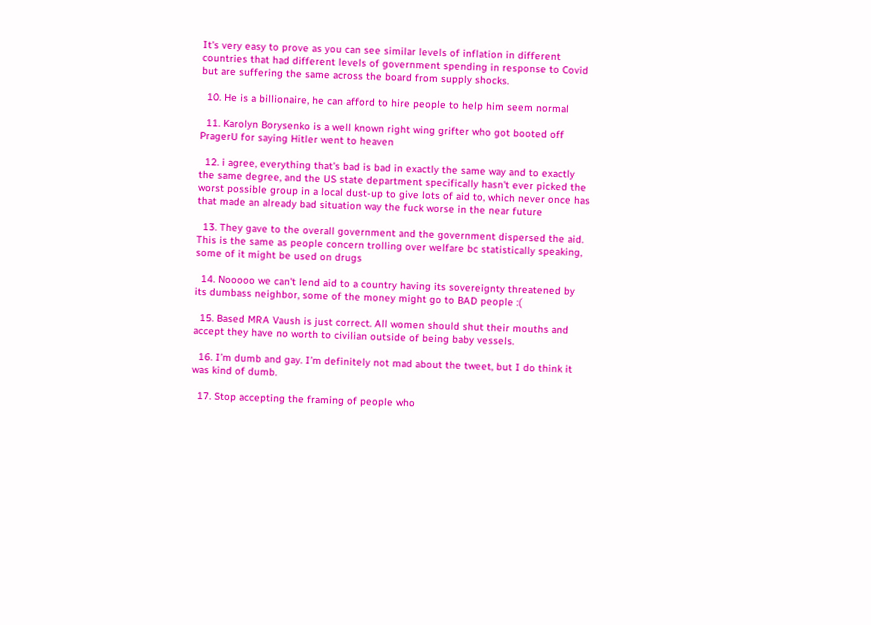It's very easy to prove as you can see similar levels of inflation in different countries that had different levels of government spending in response to Covid but are suffering the same across the board from supply shocks.

  10. He is a billionaire, he can afford to hire people to help him seem normal

  11. Karolyn Borysenko is a well known right wing grifter who got booted off PragerU for saying Hitler went to heaven

  12. i agree, everything that's bad is bad in exactly the same way and to exactly the same degree, and the US state department specifically hasn't ever picked the worst possible group in a local dust-up to give lots of aid to, which never once has that made an already bad situation way the fuck worse in the near future

  13. They gave to the overall government and the government dispersed the aid. This is the same as people concern trolling over welfare bc statistically speaking, some of it might be used on drugs

  14. Nooooo we can't lend aid to a country having its sovereignty threatened by its dumbass neighbor, some of the money might go to BAD people :(

  15. Based MRA Vaush is just correct. All women should shut their mouths and accept they have no worth to civilian outside of being baby vessels.

  16. I’m dumb and gay. I’m definitely not mad about the tweet, but I do think it was kind of dumb.

  17. Stop accepting the framing of people who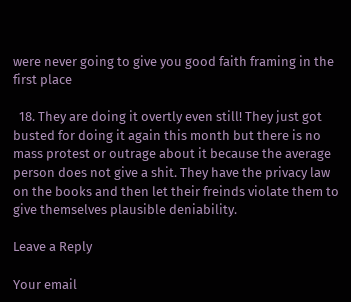were never going to give you good faith framing in the first place

  18. They are doing it overtly even still! They just got busted for doing it again this month but there is no mass protest or outrage about it because the average person does not give a shit. They have the privacy law on the books and then let their freinds violate them to give themselves plausible deniability.

Leave a Reply

Your email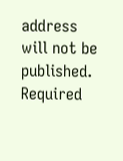address will not be published. Required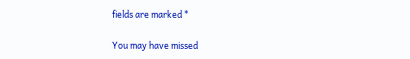fields are marked *

You may have missed